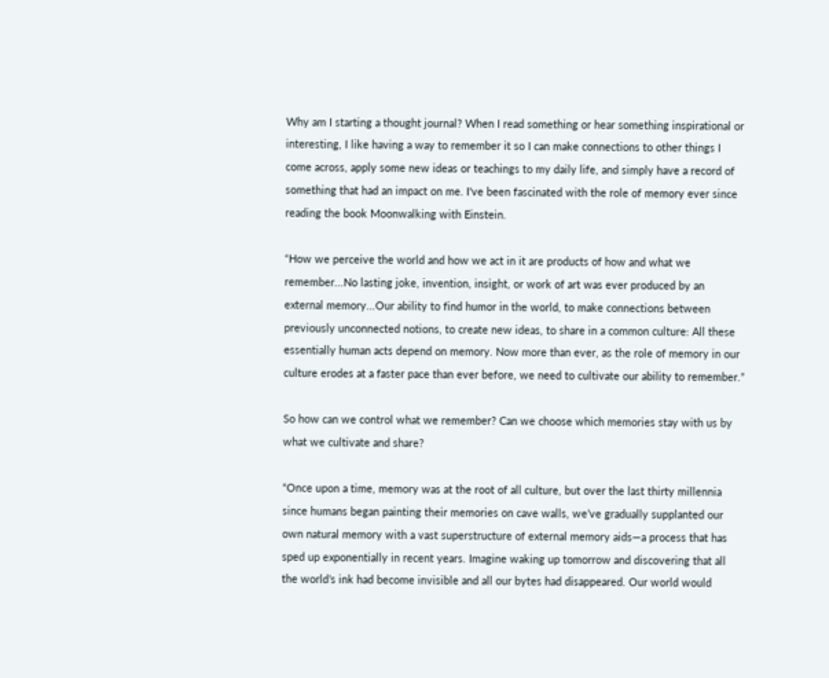Why am I starting a thought journal? When I read something or hear something inspirational or interesting, I like having a way to remember it so I can make connections to other things I come across, apply some new ideas or teachings to my daily life, and simply have a record of something that had an impact on me. I've been fascinated with the role of memory ever since reading the book Moonwalking with Einstein.

“How we perceive the world and how we act in it are products of how and what we remember...No lasting joke, invention, insight, or work of art was ever produced by an external memory...Our ability to find humor in the world, to make connections between previously unconnected notions, to create new ideas, to share in a common culture: All these essentially human acts depend on memory. Now more than ever, as the role of memory in our culture erodes at a faster pace than ever before, we need to cultivate our ability to remember.”

So how can we control what we remember? Can we choose which memories stay with us by what we cultivate and share?

“Once upon a time, memory was at the root of all culture, but over the last thirty millennia since humans began painting their memories on cave walls, we’ve gradually supplanted our own natural memory with a vast superstructure of external memory aids—a process that has sped up exponentially in recent years. Imagine waking up tomorrow and discovering that all the world’s ink had become invisible and all our bytes had disappeared. Our world would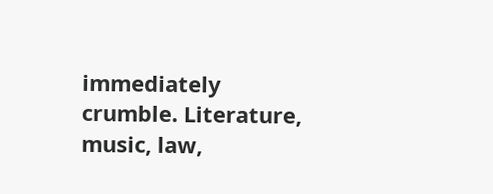immediately crumble. Literature, music, law,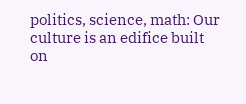politics, science, math: Our culture is an edifice built on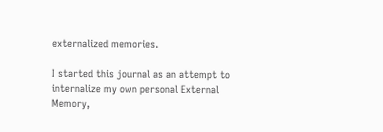externalized memories.

I started this journal as an attempt to internalize my own personal External Memory,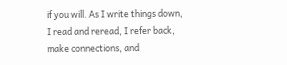if you will. As I write things down, I read and reread, I refer back, make connections, and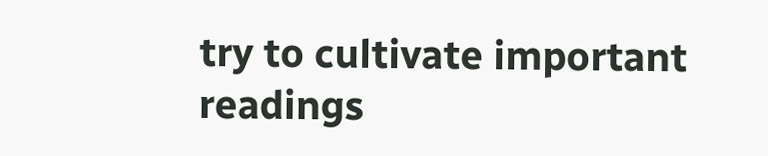try to cultivate important readings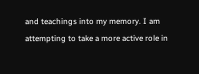and teachings into my memory. I am attempting to take a more active role in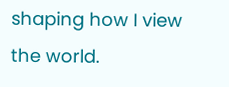shaping how I view the world.